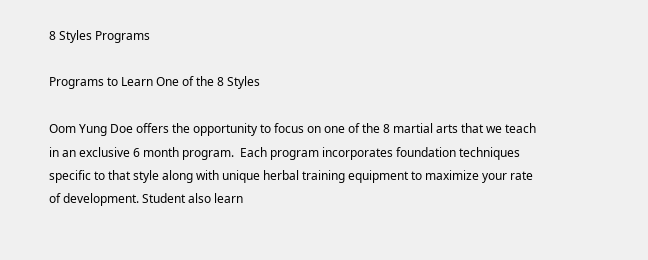8 Styles Programs

Programs to Learn One of the 8 Styles

Oom Yung Doe offers the opportunity to focus on one of the 8 martial arts that we teach in an exclusive 6 month program.  Each program incorporates foundation techniques specific to that style along with unique herbal training equipment to maximize your rate of development. Student also learn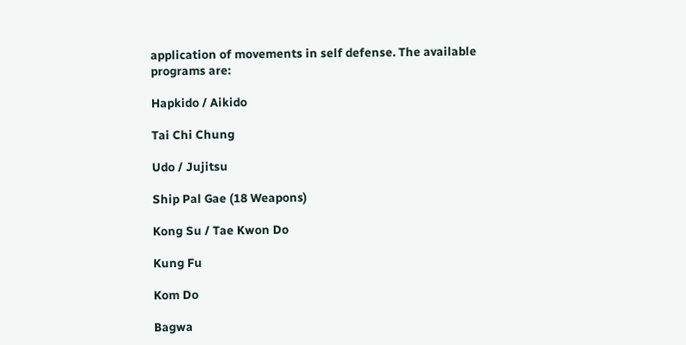application of movements in self defense. The available programs are:

Hapkido / Aikido

Tai Chi Chung

Udo / Jujitsu

Ship Pal Gae (18 Weapons)

Kong Su / Tae Kwon Do

Kung Fu

Kom Do

Bagwa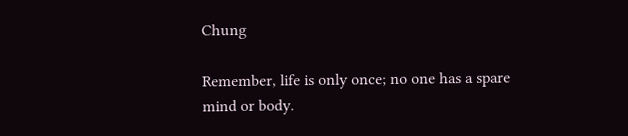Chung

Remember, life is only once; no one has a spare mind or body.